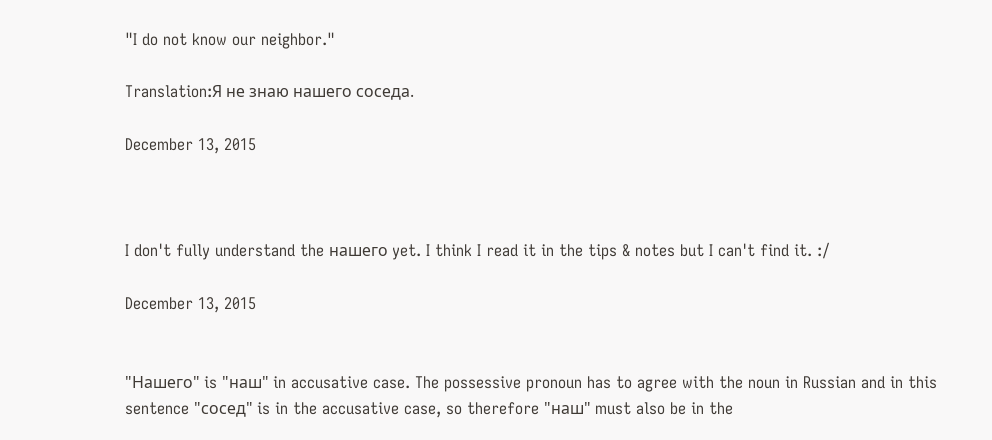"I do not know our neighbor."

Translation:Я не знаю нашего соседа.

December 13, 2015



I don't fully understand the нашего yet. I think I read it in the tips & notes but I can't find it. :/

December 13, 2015


"Нашего" is "наш" in accusative case. The possessive pronoun has to agree with the noun in Russian and in this sentence "сосед" is in the accusative case, so therefore "наш" must also be in the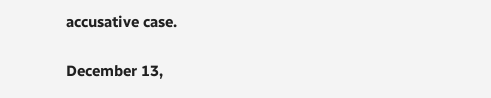accusative case.

December 13,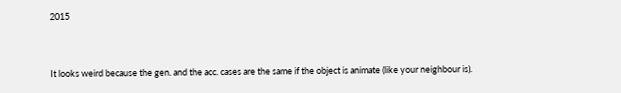2015


It looks weird because the gen. and the acc. cases are the same if the object is animate (like your neighbour is).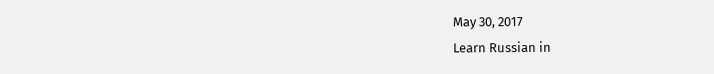May 30, 2017
Learn Russian in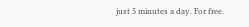just 5 minutes a day. For free.